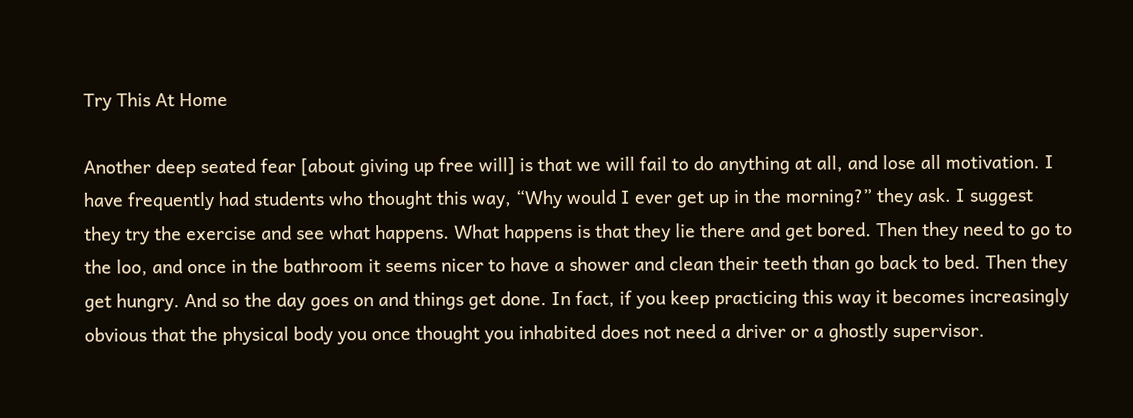Try This At Home

Another deep seated fear [about giving up free will] is that we will fail to do anything at all, and lose all motivation. I have frequently had students who thought this way, “Why would I ever get up in the morning?” they ask. I suggest they try the exercise and see what happens. What happens is that they lie there and get bored. Then they need to go to the loo, and once in the bathroom it seems nicer to have a shower and clean their teeth than go back to bed. Then they get hungry. And so the day goes on and things get done. In fact, if you keep practicing this way it becomes increasingly obvious that the physical body you once thought you inhabited does not need a driver or a ghostly supervisor.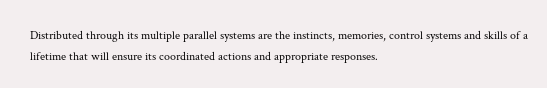Distributed through its multiple parallel systems are the instincts, memories, control systems and skills of a lifetime that will ensure its coordinated actions and appropriate responses.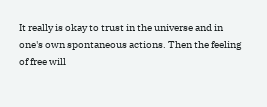It really is okay to trust in the universe and in one's own spontaneous actions. Then the feeling of free will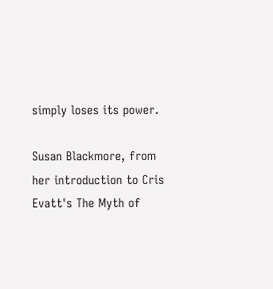simply loses its power.

Susan Blackmore, from her introduction to Cris Evatt's The Myth of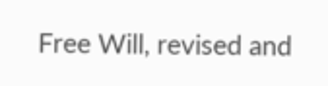Free Will, revised and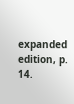expanded edition, p. 14.